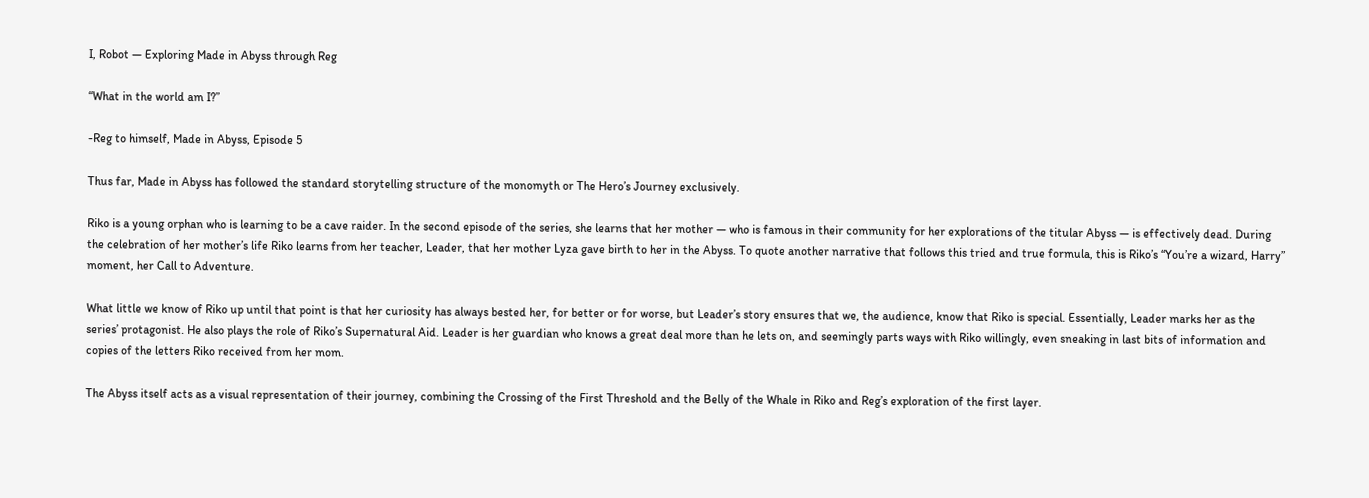I, Robot — Exploring Made in Abyss through Reg

“What in the world am I?”

-Reg to himself, Made in Abyss, Episode 5

Thus far, Made in Abyss has followed the standard storytelling structure of the monomyth or The Hero’s Journey exclusively.

Riko is a young orphan who is learning to be a cave raider. In the second episode of the series, she learns that her mother — who is famous in their community for her explorations of the titular Abyss — is effectively dead. During the celebration of her mother’s life Riko learns from her teacher, Leader, that her mother Lyza gave birth to her in the Abyss. To quote another narrative that follows this tried and true formula, this is Riko’s “You’re a wizard, Harry” moment, her Call to Adventure.

What little we know of Riko up until that point is that her curiosity has always bested her, for better or for worse, but Leader’s story ensures that we, the audience, know that Riko is special. Essentially, Leader marks her as the series’ protagonist. He also plays the role of Riko’s Supernatural Aid. Leader is her guardian who knows a great deal more than he lets on, and seemingly parts ways with Riko willingly, even sneaking in last bits of information and copies of the letters Riko received from her mom.

The Abyss itself acts as a visual representation of their journey, combining the Crossing of the First Threshold and the Belly of the Whale in Riko and Reg’s exploration of the first layer.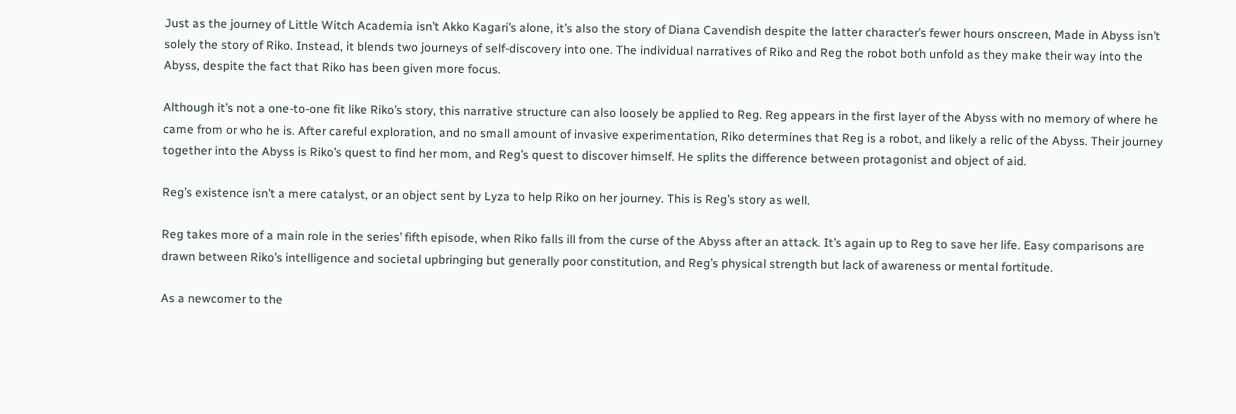Just as the journey of Little Witch Academia isn’t Akko Kagari’s alone, it’s also the story of Diana Cavendish despite the latter character’s fewer hours onscreen, Made in Abyss isn’t solely the story of Riko. Instead, it blends two journeys of self-discovery into one. The individual narratives of Riko and Reg the robot both unfold as they make their way into the Abyss, despite the fact that Riko has been given more focus.

Although it’s not a one-to-one fit like Riko’s story, this narrative structure can also loosely be applied to Reg. Reg appears in the first layer of the Abyss with no memory of where he came from or who he is. After careful exploration, and no small amount of invasive experimentation, Riko determines that Reg is a robot, and likely a relic of the Abyss. Their journey together into the Abyss is Riko’s quest to find her mom, and Reg’s quest to discover himself. He splits the difference between protagonist and object of aid.

Reg’s existence isn’t a mere catalyst, or an object sent by Lyza to help Riko on her journey. This is Reg’s story as well.

Reg takes more of a main role in the series’ fifth episode, when Riko falls ill from the curse of the Abyss after an attack. It’s again up to Reg to save her life. Easy comparisons are drawn between Riko’s intelligence and societal upbringing but generally poor constitution, and Reg’s physical strength but lack of awareness or mental fortitude.

As a newcomer to the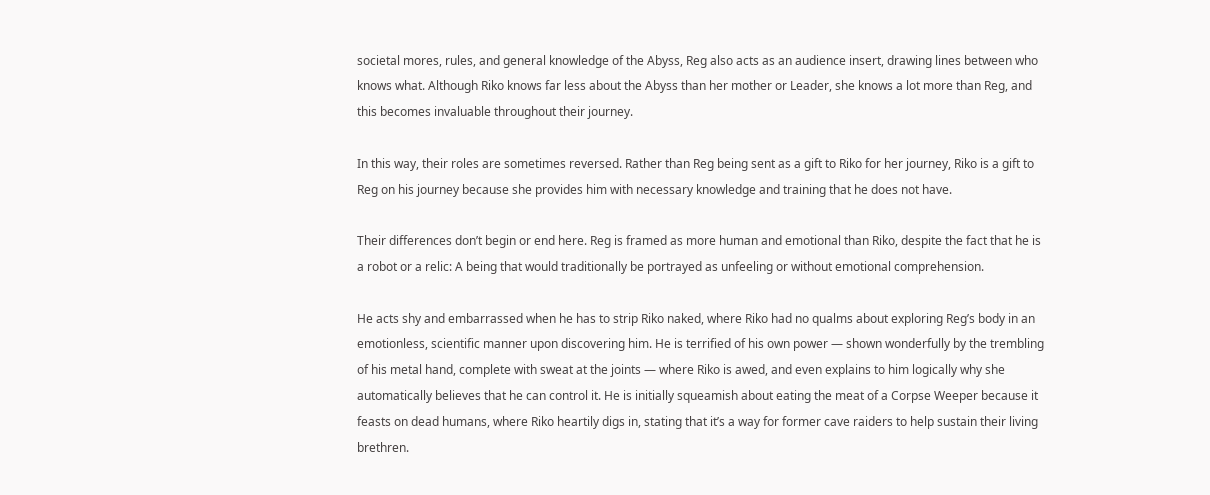societal mores, rules, and general knowledge of the Abyss, Reg also acts as an audience insert, drawing lines between who knows what. Although Riko knows far less about the Abyss than her mother or Leader, she knows a lot more than Reg, and this becomes invaluable throughout their journey.

In this way, their roles are sometimes reversed. Rather than Reg being sent as a gift to Riko for her journey, Riko is a gift to Reg on his journey because she provides him with necessary knowledge and training that he does not have.

Their differences don’t begin or end here. Reg is framed as more human and emotional than Riko, despite the fact that he is a robot or a relic: A being that would traditionally be portrayed as unfeeling or without emotional comprehension.

He acts shy and embarrassed when he has to strip Riko naked, where Riko had no qualms about exploring Reg’s body in an emotionless, scientific manner upon discovering him. He is terrified of his own power — shown wonderfully by the trembling of his metal hand, complete with sweat at the joints — where Riko is awed, and even explains to him logically why she automatically believes that he can control it. He is initially squeamish about eating the meat of a Corpse Weeper because it feasts on dead humans, where Riko heartily digs in, stating that it’s a way for former cave raiders to help sustain their living brethren.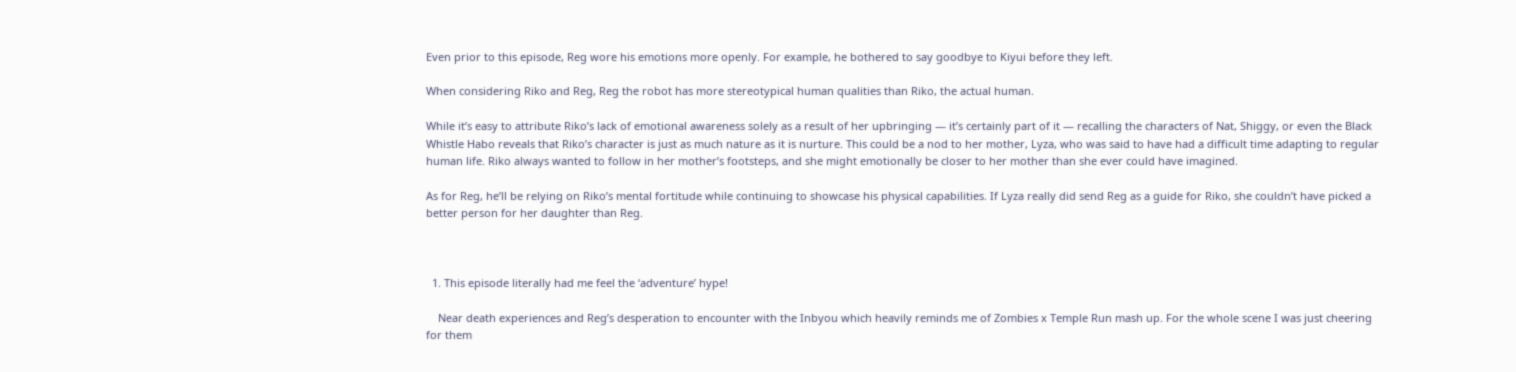Even prior to this episode, Reg wore his emotions more openly. For example, he bothered to say goodbye to Kiyui before they left.

When considering Riko and Reg, Reg the robot has more stereotypical human qualities than Riko, the actual human.

While it’s easy to attribute Riko’s lack of emotional awareness solely as a result of her upbringing — it’s certainly part of it — recalling the characters of Nat, Shiggy, or even the Black Whistle Habo reveals that Riko’s character is just as much nature as it is nurture. This could be a nod to her mother, Lyza, who was said to have had a difficult time adapting to regular human life. Riko always wanted to follow in her mother’s footsteps, and she might emotionally be closer to her mother than she ever could have imagined.

As for Reg, he’ll be relying on Riko’s mental fortitude while continuing to showcase his physical capabilities. If Lyza really did send Reg as a guide for Riko, she couldn’t have picked a better person for her daughter than Reg.



  1. This episode literally had me feel the ‘adventure’ hype!

    Near death experiences and Reg’s desperation to encounter with the Inbyou which heavily reminds me of Zombies x Temple Run mash up. For the whole scene I was just cheering for them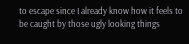to escape since I already know how it feels to be caught by those ugly looking things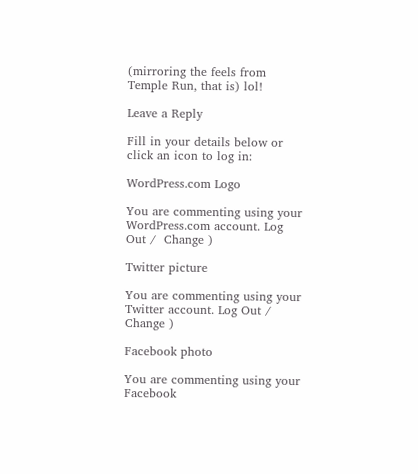(mirroring the feels from Temple Run, that is) lol!

Leave a Reply

Fill in your details below or click an icon to log in:

WordPress.com Logo

You are commenting using your WordPress.com account. Log Out /  Change )

Twitter picture

You are commenting using your Twitter account. Log Out /  Change )

Facebook photo

You are commenting using your Facebook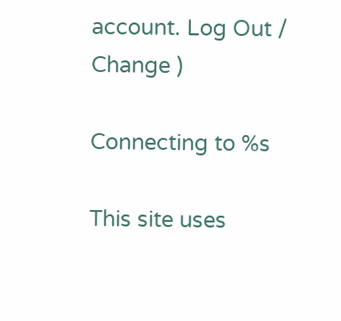account. Log Out /  Change )

Connecting to %s

This site uses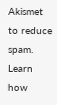Akismet to reduce spam. Learn how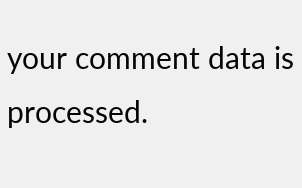your comment data is processed.